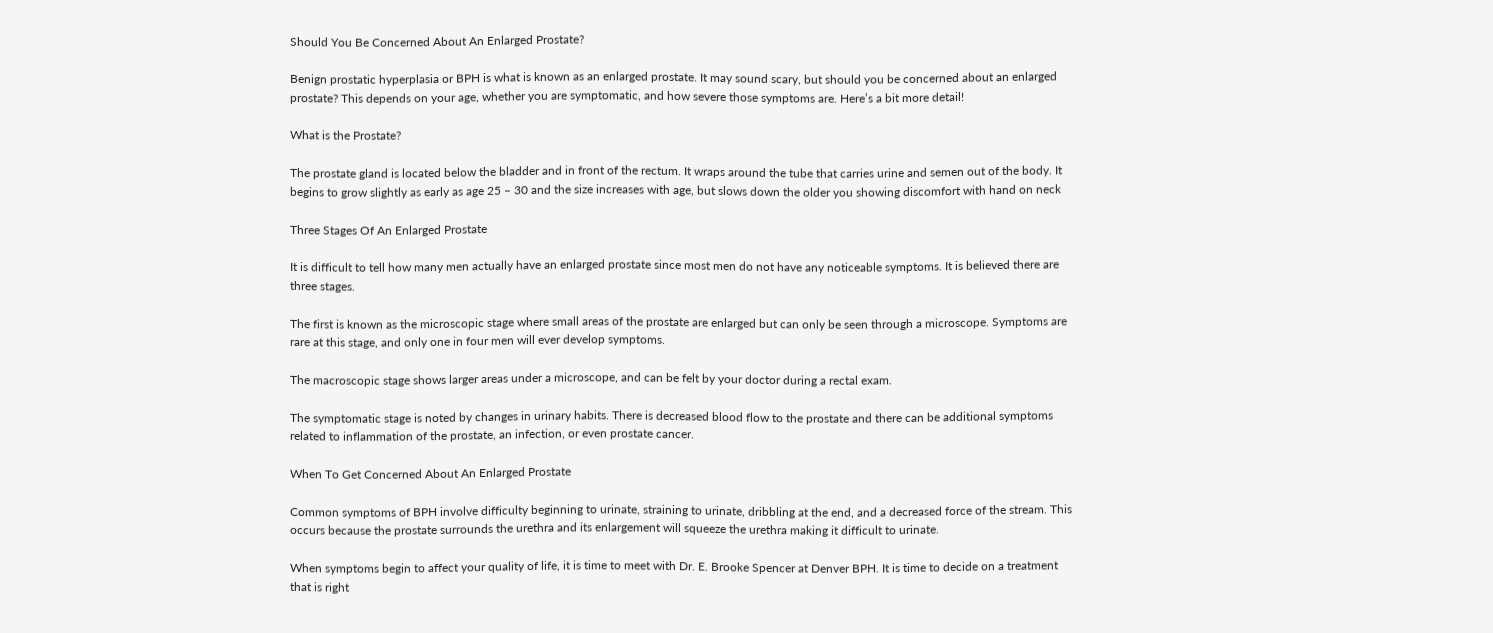Should You Be Concerned About An Enlarged Prostate?

Benign prostatic hyperplasia or BPH is what is known as an enlarged prostate. It may sound scary, but should you be concerned about an enlarged prostate? This depends on your age, whether you are symptomatic, and how severe those symptoms are. Here’s a bit more detail!

What is the Prostate?

The prostate gland is located below the bladder and in front of the rectum. It wraps around the tube that carries urine and semen out of the body. It begins to grow slightly as early as age 25 – 30 and the size increases with age, but slows down the older you showing discomfort with hand on neck

Three Stages Of An Enlarged Prostate

It is difficult to tell how many men actually have an enlarged prostate since most men do not have any noticeable symptoms. It is believed there are three stages.

The first is known as the microscopic stage where small areas of the prostate are enlarged but can only be seen through a microscope. Symptoms are rare at this stage, and only one in four men will ever develop symptoms.

The macroscopic stage shows larger areas under a microscope, and can be felt by your doctor during a rectal exam.

The symptomatic stage is noted by changes in urinary habits. There is decreased blood flow to the prostate and there can be additional symptoms related to inflammation of the prostate, an infection, or even prostate cancer.

When To Get Concerned About An Enlarged Prostate

Common symptoms of BPH involve difficulty beginning to urinate, straining to urinate, dribbling at the end, and a decreased force of the stream. This occurs because the prostate surrounds the urethra and its enlargement will squeeze the urethra making it difficult to urinate.

When symptoms begin to affect your quality of life, it is time to meet with Dr. E. Brooke Spencer at Denver BPH. It is time to decide on a treatment that is right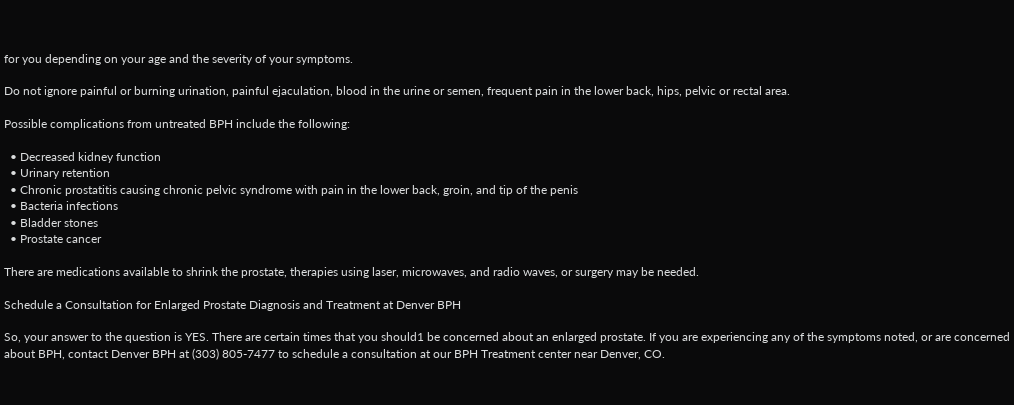for you depending on your age and the severity of your symptoms.

Do not ignore painful or burning urination, painful ejaculation, blood in the urine or semen, frequent pain in the lower back, hips, pelvic or rectal area.

Possible complications from untreated BPH include the following:

  • Decreased kidney function
  • Urinary retention
  • Chronic prostatitis causing chronic pelvic syndrome with pain in the lower back, groin, and tip of the penis
  • Bacteria infections
  • Bladder stones
  • Prostate cancer

There are medications available to shrink the prostate, therapies using laser, microwaves, and radio waves, or surgery may be needed.

Schedule a Consultation for Enlarged Prostate Diagnosis and Treatment at Denver BPH

So, your answer to the question is YES. There are certain times that you should1 be concerned about an enlarged prostate. If you are experiencing any of the symptoms noted, or are concerned about BPH, contact Denver BPH at (303) 805-7477 to schedule a consultation at our BPH Treatment center near Denver, CO.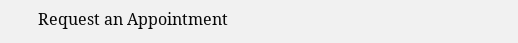Request an Appointment